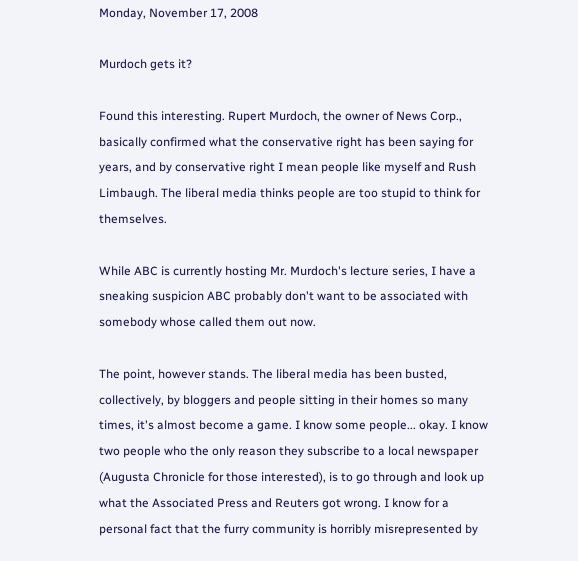Monday, November 17, 2008

Murdoch gets it?

Found this interesting. Rupert Murdoch, the owner of News Corp., basically confirmed what the conservative right has been saying for years, and by conservative right I mean people like myself and Rush Limbaugh. The liberal media thinks people are too stupid to think for themselves.

While ABC is currently hosting Mr. Murdoch's lecture series, I have a sneaking suspicion ABC probably don't want to be associated with somebody whose called them out now.

The point, however stands. The liberal media has been busted, collectively, by bloggers and people sitting in their homes so many times, it's almost become a game. I know some people... okay. I know two people who the only reason they subscribe to a local newspaper (Augusta Chronicle for those interested), is to go through and look up what the Associated Press and Reuters got wrong. I know for a personal fact that the furry community is horribly misrepresented by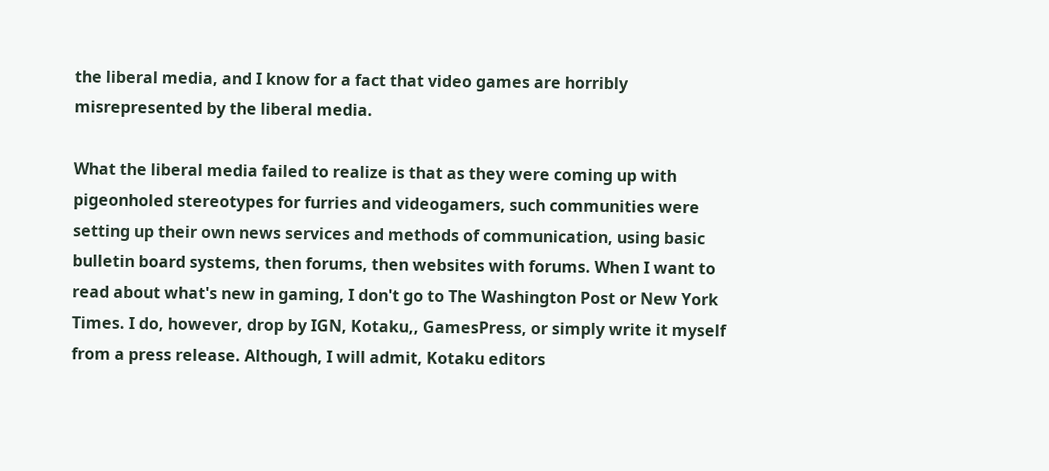the liberal media, and I know for a fact that video games are horribly misrepresented by the liberal media.

What the liberal media failed to realize is that as they were coming up with pigeonholed stereotypes for furries and videogamers, such communities were setting up their own news services and methods of communication, using basic bulletin board systems, then forums, then websites with forums. When I want to read about what's new in gaming, I don't go to The Washington Post or New York Times. I do, however, drop by IGN, Kotaku,, GamesPress, or simply write it myself from a press release. Although, I will admit, Kotaku editors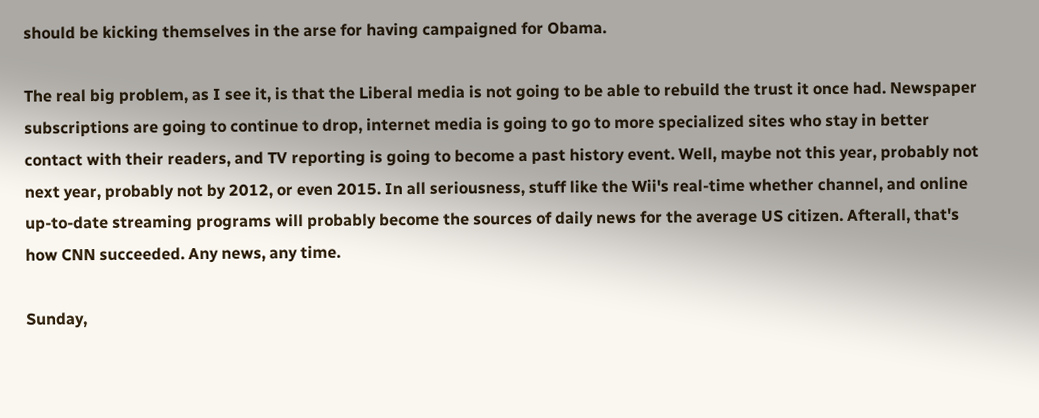should be kicking themselves in the arse for having campaigned for Obama.

The real big problem, as I see it, is that the Liberal media is not going to be able to rebuild the trust it once had. Newspaper subscriptions are going to continue to drop, internet media is going to go to more specialized sites who stay in better contact with their readers, and TV reporting is going to become a past history event. Well, maybe not this year, probably not next year, probably not by 2012, or even 2015. In all seriousness, stuff like the Wii's real-time whether channel, and online up-to-date streaming programs will probably become the sources of daily news for the average US citizen. Afterall, that's how CNN succeeded. Any news, any time.

Sunday,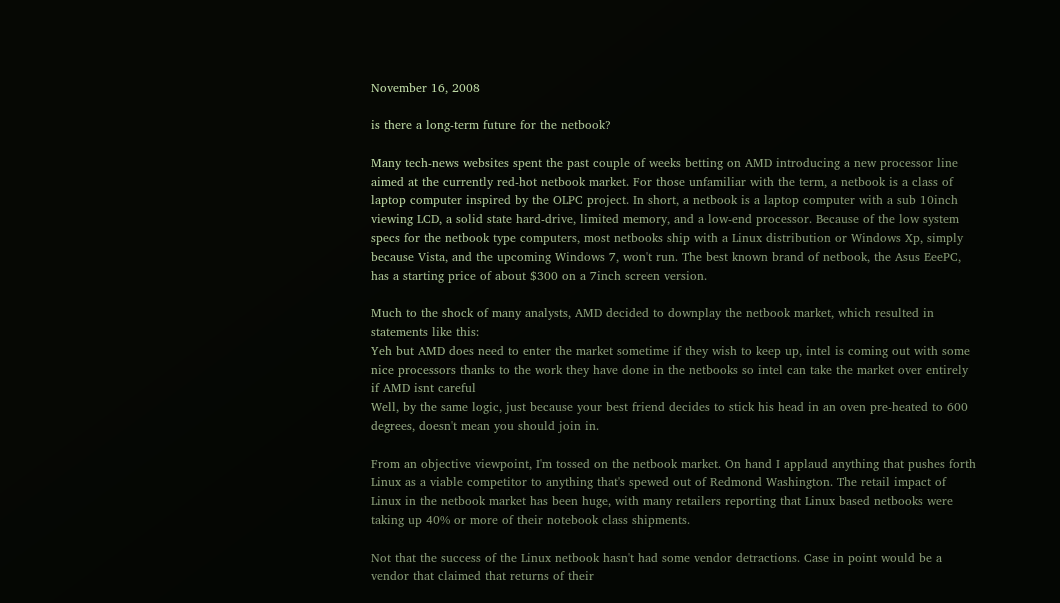November 16, 2008

is there a long-term future for the netbook?

Many tech-news websites spent the past couple of weeks betting on AMD introducing a new processor line aimed at the currently red-hot netbook market. For those unfamiliar with the term, a netbook is a class of laptop computer inspired by the OLPC project. In short, a netbook is a laptop computer with a sub 10inch viewing LCD, a solid state hard-drive, limited memory, and a low-end processor. Because of the low system specs for the netbook type computers, most netbooks ship with a Linux distribution or Windows Xp, simply because Vista, and the upcoming Windows 7, won't run. The best known brand of netbook, the Asus EeePC, has a starting price of about $300 on a 7inch screen version.

Much to the shock of many analysts, AMD decided to downplay the netbook market, which resulted in statements like this:
Yeh but AMD does need to enter the market sometime if they wish to keep up, intel is coming out with some nice processors thanks to the work they have done in the netbooks so intel can take the market over entirely if AMD isnt careful
Well, by the same logic, just because your best friend decides to stick his head in an oven pre-heated to 600 degrees, doesn't mean you should join in.

From an objective viewpoint, I'm tossed on the netbook market. On hand I applaud anything that pushes forth Linux as a viable competitor to anything that's spewed out of Redmond Washington. The retail impact of Linux in the netbook market has been huge, with many retailers reporting that Linux based netbooks were taking up 40% or more of their notebook class shipments.

Not that the success of the Linux netbook hasn't had some vendor detractions. Case in point would be a vendor that claimed that returns of their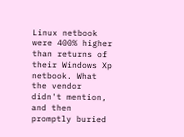Linux netbook were 400% higher than returns of their Windows Xp netbook. What the vendor didn't mention, and then promptly buried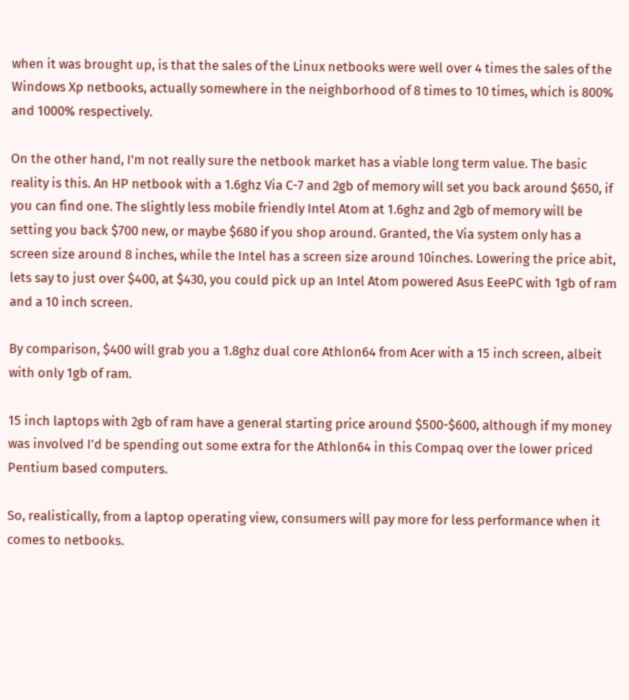when it was brought up, is that the sales of the Linux netbooks were well over 4 times the sales of the Windows Xp netbooks, actually somewhere in the neighborhood of 8 times to 10 times, which is 800% and 1000% respectively.

On the other hand, I'm not really sure the netbook market has a viable long term value. The basic reality is this. An HP netbook with a 1.6ghz Via C-7 and 2gb of memory will set you back around $650, if you can find one. The slightly less mobile friendly Intel Atom at 1.6ghz and 2gb of memory will be setting you back $700 new, or maybe $680 if you shop around. Granted, the Via system only has a screen size around 8 inches, while the Intel has a screen size around 10inches. Lowering the price abit, lets say to just over $400, at $430, you could pick up an Intel Atom powered Asus EeePC with 1gb of ram and a 10 inch screen.

By comparison, $400 will grab you a 1.8ghz dual core Athlon64 from Acer with a 15 inch screen, albeit with only 1gb of ram.

15 inch laptops with 2gb of ram have a general starting price around $500-$600, although if my money was involved I'd be spending out some extra for the Athlon64 in this Compaq over the lower priced Pentium based computers.

So, realistically, from a laptop operating view, consumers will pay more for less performance when it comes to netbooks.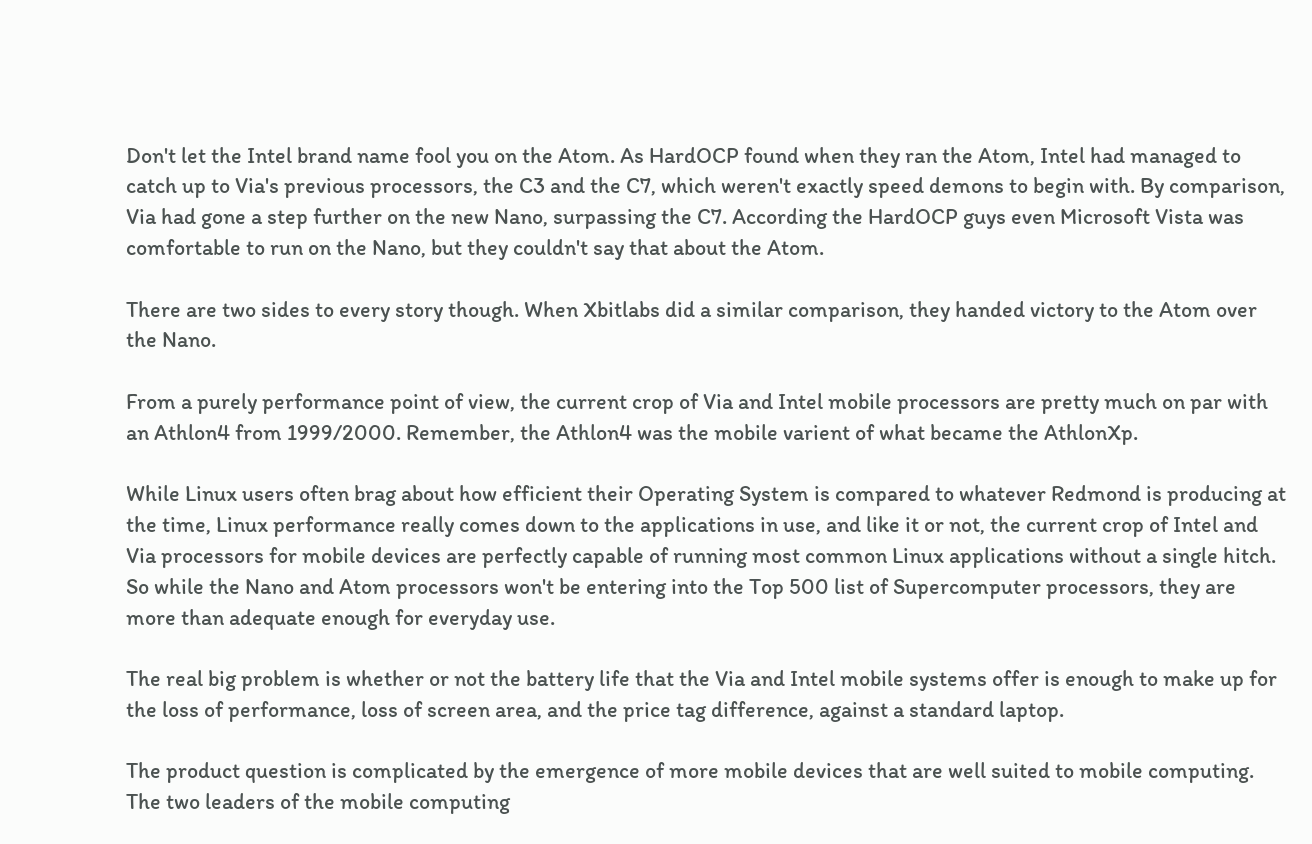Don't let the Intel brand name fool you on the Atom. As HardOCP found when they ran the Atom, Intel had managed to catch up to Via's previous processors, the C3 and the C7, which weren't exactly speed demons to begin with. By comparison, Via had gone a step further on the new Nano, surpassing the C7. According the HardOCP guys even Microsoft Vista was comfortable to run on the Nano, but they couldn't say that about the Atom.

There are two sides to every story though. When Xbitlabs did a similar comparison, they handed victory to the Atom over the Nano.

From a purely performance point of view, the current crop of Via and Intel mobile processors are pretty much on par with an Athlon4 from 1999/2000. Remember, the Athlon4 was the mobile varient of what became the AthlonXp.

While Linux users often brag about how efficient their Operating System is compared to whatever Redmond is producing at the time, Linux performance really comes down to the applications in use, and like it or not, the current crop of Intel and Via processors for mobile devices are perfectly capable of running most common Linux applications without a single hitch. So while the Nano and Atom processors won't be entering into the Top 500 list of Supercomputer processors, they are more than adequate enough for everyday use.

The real big problem is whether or not the battery life that the Via and Intel mobile systems offer is enough to make up for the loss of performance, loss of screen area, and the price tag difference, against a standard laptop.

The product question is complicated by the emergence of more mobile devices that are well suited to mobile computing. The two leaders of the mobile computing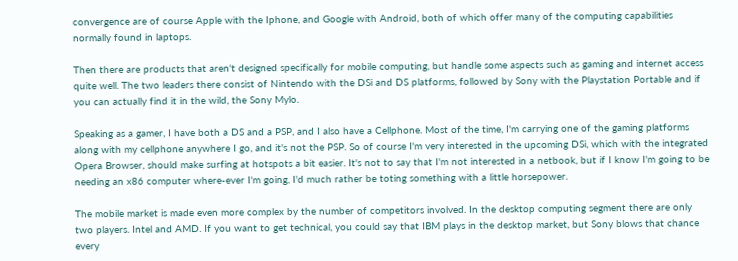convergence are of course Apple with the Iphone, and Google with Android, both of which offer many of the computing capabilities normally found in laptops.

Then there are products that aren't designed specifically for mobile computing, but handle some aspects such as gaming and internet access quite well. The two leaders there consist of Nintendo with the DSi and DS platforms, followed by Sony with the Playstation Portable and if you can actually find it in the wild, the Sony Mylo.

Speaking as a gamer, I have both a DS and a PSP, and I also have a Cellphone. Most of the time, I'm carrying one of the gaming platforms along with my cellphone anywhere I go, and it's not the PSP. So of course I'm very interested in the upcoming DSi, which with the integrated Opera Browser, should make surfing at hotspots a bit easier. It's not to say that I'm not interested in a netbook, but if I know I'm going to be needing an x86 computer where-ever I'm going, I'd much rather be toting something with a little horsepower.

The mobile market is made even more complex by the number of competitors involved. In the desktop computing segment there are only two players. Intel and AMD. If you want to get technical, you could say that IBM plays in the desktop market, but Sony blows that chance every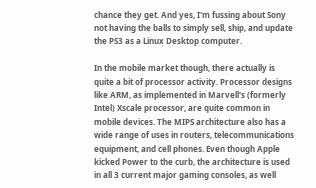chance they get. And yes, I'm fussing about Sony not having the balls to simply sell, ship, and update the PS3 as a Linux Desktop computer.

In the mobile market though, there actually is quite a bit of processor activity. Processor designs like ARM, as implemented in Marvell's (formerly Intel) Xscale processor, are quite common in mobile devices. The MIPS architecture also has a wide range of uses in routers, telecommunications equipment, and cell phones. Even though Apple kicked Power to the curb, the architecture is used in all 3 current major gaming consoles, as well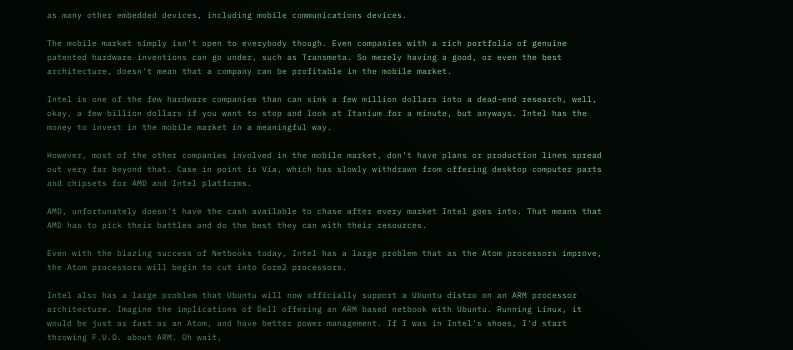as many other embedded devices, including mobile communications devices.

The mobile market simply isn't open to everybody though. Even companies with a rich portfolio of genuine patented hardware inventions can go under, such as Transmeta. So merely having a good, or even the best architecture, doesn't mean that a company can be profitable in the mobile market.

Intel is one of the few hardware companies than can sink a few million dollars into a dead-end research, well, okay, a few billion dollars if you want to stop and look at Itanium for a minute, but anyways. Intel has the money to invest in the mobile market in a meaningful way.

However, most of the other companies involved in the mobile market, don't have plans or production lines spread out very far beyond that. Case in point is Via, which has slowly withdrawn from offering desktop computer parts and chipsets for AMD and Intel platforms.

AMD, unfortunately doesn't have the cash available to chase after every market Intel goes into. That means that AMD has to pick their battles and do the best they can with their resources.

Even with the blazing success of Netbooks today, Intel has a large problem that as the Atom processors improve, the Atom processors will begin to cut into Core2 processors.

Intel also has a large problem that Ubuntu will now officially support a Ubuntu distro on an ARM processor architecture. Imagine the implications of Dell offering an ARM based netbook with Ubuntu. Running Linux, it would be just as fast as an Atom, and have better power management. If I was in Intel's shoes, I'd start throwing F.U.D. about ARM. Oh wait,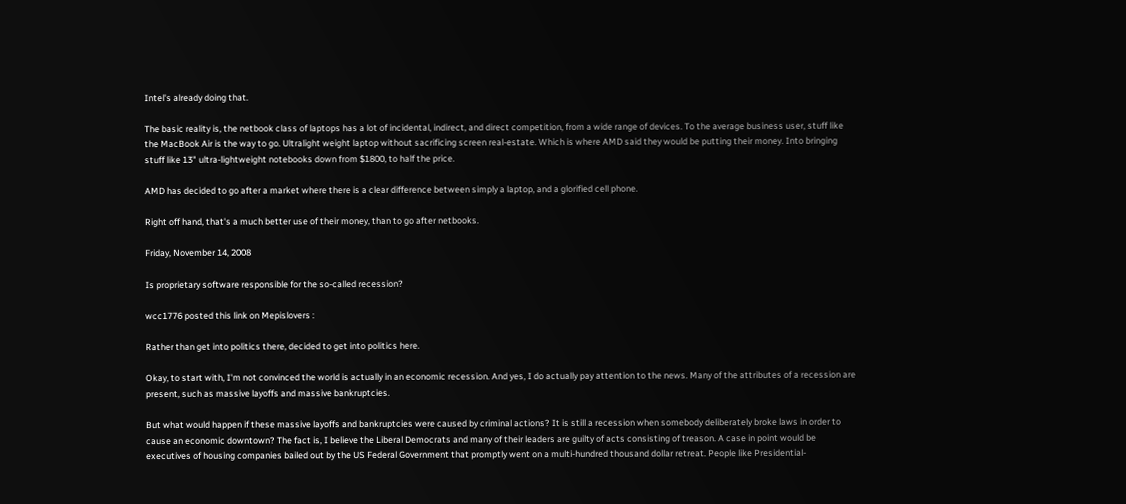Intel's already doing that.

The basic reality is, the netbook class of laptops has a lot of incidental, indirect, and direct competition, from a wide range of devices. To the average business user, stuff like the MacBook Air is the way to go. Ultralight weight laptop without sacrificing screen real-estate. Which is where AMD said they would be putting their money. Into bringing stuff like 13" ultra-lightweight notebooks down from $1800, to half the price.

AMD has decided to go after a market where there is a clear difference between simply a laptop, and a glorified cell phone.

Right off hand, that's a much better use of their money, than to go after netbooks.

Friday, November 14, 2008

Is proprietary software responsible for the so-called recession?

wcc1776 posted this link on Mepislovers :

Rather than get into politics there, decided to get into politics here.

Okay, to start with, I'm not convinced the world is actually in an economic recession. And yes, I do actually pay attention to the news. Many of the attributes of a recession are present, such as massive layoffs and massive bankruptcies.

But what would happen if these massive layoffs and bankruptcies were caused by criminal actions? It is still a recession when somebody deliberately broke laws in order to cause an economic downtown? The fact is, I believe the Liberal Democrats and many of their leaders are guilty of acts consisting of treason. A case in point would be executives of housing companies bailed out by the US Federal Government that promptly went on a multi-hundred thousand dollar retreat. People like Presidential-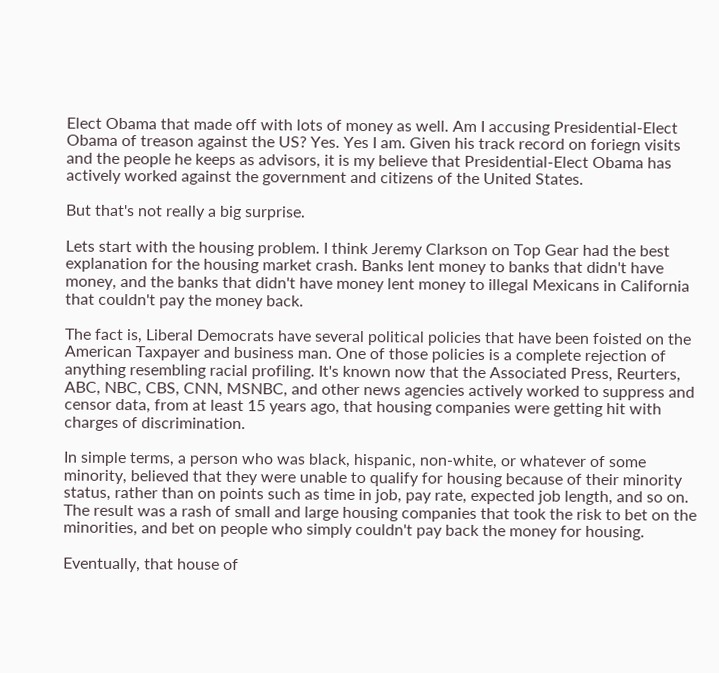Elect Obama that made off with lots of money as well. Am I accusing Presidential-Elect Obama of treason against the US? Yes. Yes I am. Given his track record on foriegn visits and the people he keeps as advisors, it is my believe that Presidential-Elect Obama has actively worked against the government and citizens of the United States.

But that's not really a big surprise.

Lets start with the housing problem. I think Jeremy Clarkson on Top Gear had the best explanation for the housing market crash. Banks lent money to banks that didn't have money, and the banks that didn't have money lent money to illegal Mexicans in California that couldn't pay the money back.

The fact is, Liberal Democrats have several political policies that have been foisted on the American Taxpayer and business man. One of those policies is a complete rejection of anything resembling racial profiling. It's known now that the Associated Press, Reurters, ABC, NBC, CBS, CNN, MSNBC, and other news agencies actively worked to suppress and censor data, from at least 15 years ago, that housing companies were getting hit with charges of discrimination.

In simple terms, a person who was black, hispanic, non-white, or whatever of some minority, believed that they were unable to qualify for housing because of their minority status, rather than on points such as time in job, pay rate, expected job length, and so on. The result was a rash of small and large housing companies that took the risk to bet on the minorities, and bet on people who simply couldn't pay back the money for housing.

Eventually, that house of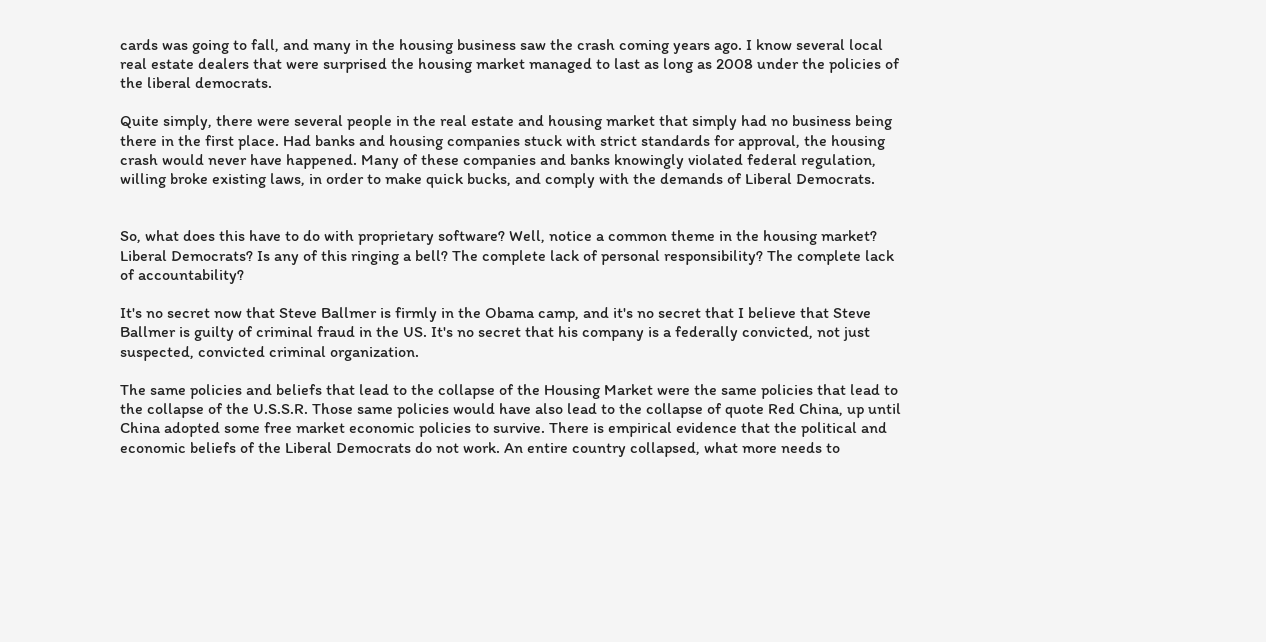cards was going to fall, and many in the housing business saw the crash coming years ago. I know several local real estate dealers that were surprised the housing market managed to last as long as 2008 under the policies of the liberal democrats.

Quite simply, there were several people in the real estate and housing market that simply had no business being there in the first place. Had banks and housing companies stuck with strict standards for approval, the housing crash would never have happened. Many of these companies and banks knowingly violated federal regulation, willing broke existing laws, in order to make quick bucks, and comply with the demands of Liberal Democrats.


So, what does this have to do with proprietary software? Well, notice a common theme in the housing market? Liberal Democrats? Is any of this ringing a bell? The complete lack of personal responsibility? The complete lack of accountability?

It's no secret now that Steve Ballmer is firmly in the Obama camp, and it's no secret that I believe that Steve Ballmer is guilty of criminal fraud in the US. It's no secret that his company is a federally convicted, not just suspected, convicted criminal organization.

The same policies and beliefs that lead to the collapse of the Housing Market were the same policies that lead to the collapse of the U.S.S.R. Those same policies would have also lead to the collapse of quote Red China, up until China adopted some free market economic policies to survive. There is empirical evidence that the political and economic beliefs of the Liberal Democrats do not work. An entire country collapsed, what more needs to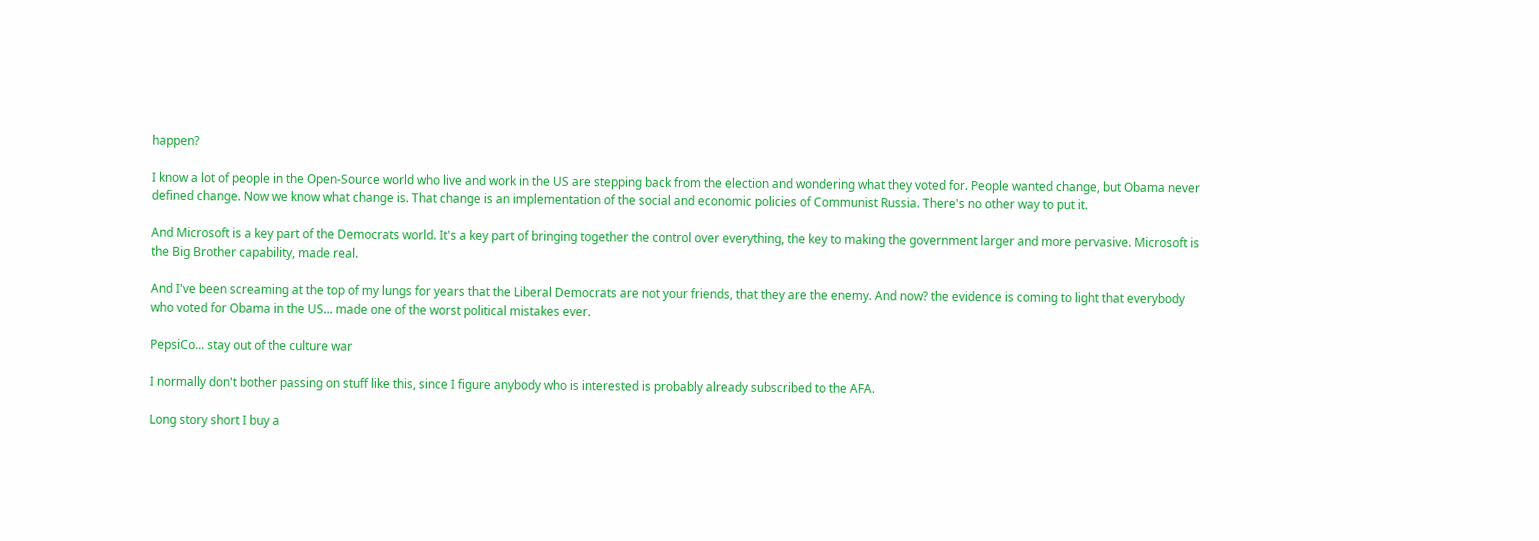happen?

I know a lot of people in the Open-Source world who live and work in the US are stepping back from the election and wondering what they voted for. People wanted change, but Obama never defined change. Now we know what change is. That change is an implementation of the social and economic policies of Communist Russia. There's no other way to put it.

And Microsoft is a key part of the Democrats world. It's a key part of bringing together the control over everything, the key to making the government larger and more pervasive. Microsoft is the Big Brother capability, made real.

And I've been screaming at the top of my lungs for years that the Liberal Democrats are not your friends, that they are the enemy. And now? the evidence is coming to light that everybody who voted for Obama in the US... made one of the worst political mistakes ever.

PepsiCo... stay out of the culture war

I normally don't bother passing on stuff like this, since I figure anybody who is interested is probably already subscribed to the AFA.

Long story short I buy a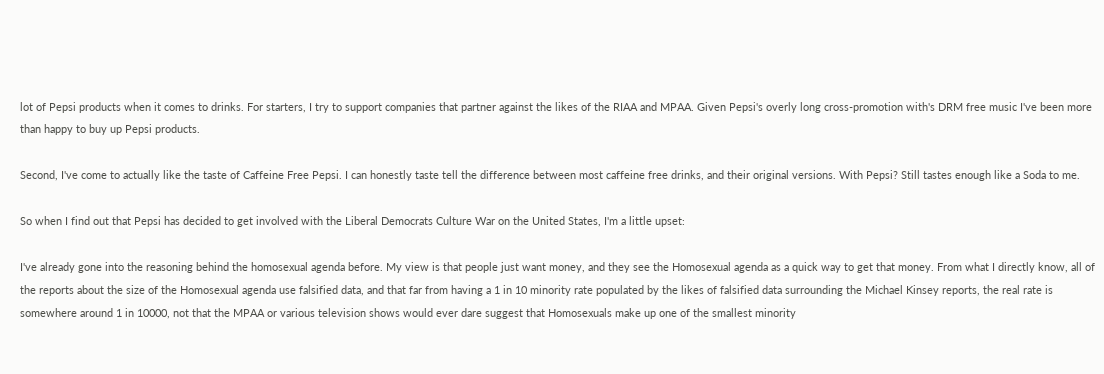lot of Pepsi products when it comes to drinks. For starters, I try to support companies that partner against the likes of the RIAA and MPAA. Given Pepsi's overly long cross-promotion with's DRM free music I've been more than happy to buy up Pepsi products.

Second, I've come to actually like the taste of Caffeine Free Pepsi. I can honestly taste tell the difference between most caffeine free drinks, and their original versions. With Pepsi? Still tastes enough like a Soda to me.

So when I find out that Pepsi has decided to get involved with the Liberal Democrats Culture War on the United States, I'm a little upset:

I've already gone into the reasoning behind the homosexual agenda before. My view is that people just want money, and they see the Homosexual agenda as a quick way to get that money. From what I directly know, all of the reports about the size of the Homosexual agenda use falsified data, and that far from having a 1 in 10 minority rate populated by the likes of falsified data surrounding the Michael Kinsey reports, the real rate is somewhere around 1 in 10000, not that the MPAA or various television shows would ever dare suggest that Homosexuals make up one of the smallest minority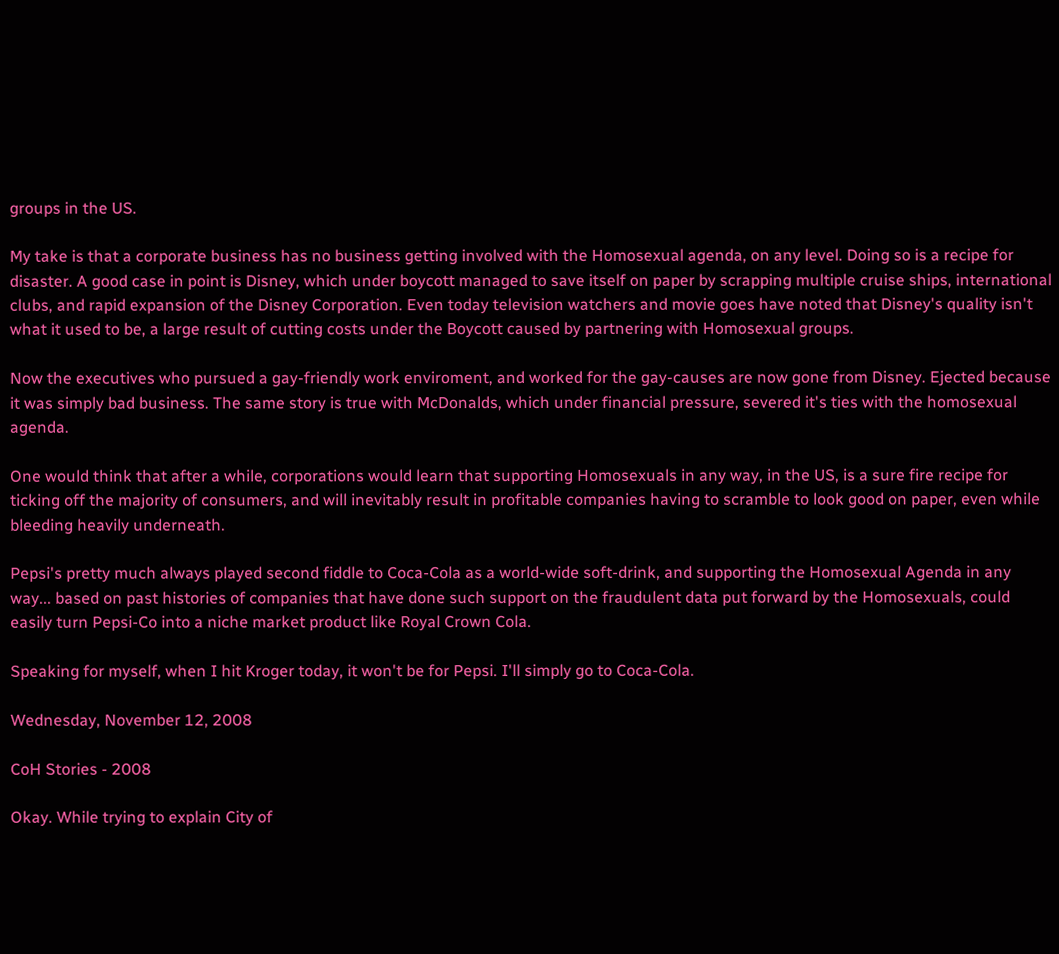groups in the US.

My take is that a corporate business has no business getting involved with the Homosexual agenda, on any level. Doing so is a recipe for disaster. A good case in point is Disney, which under boycott managed to save itself on paper by scrapping multiple cruise ships, international clubs, and rapid expansion of the Disney Corporation. Even today television watchers and movie goes have noted that Disney's quality isn't what it used to be, a large result of cutting costs under the Boycott caused by partnering with Homosexual groups.

Now the executives who pursued a gay-friendly work enviroment, and worked for the gay-causes are now gone from Disney. Ejected because it was simply bad business. The same story is true with McDonalds, which under financial pressure, severed it's ties with the homosexual agenda.

One would think that after a while, corporations would learn that supporting Homosexuals in any way, in the US, is a sure fire recipe for ticking off the majority of consumers, and will inevitably result in profitable companies having to scramble to look good on paper, even while bleeding heavily underneath.

Pepsi's pretty much always played second fiddle to Coca-Cola as a world-wide soft-drink, and supporting the Homosexual Agenda in any way... based on past histories of companies that have done such support on the fraudulent data put forward by the Homosexuals, could easily turn Pepsi-Co into a niche market product like Royal Crown Cola.

Speaking for myself, when I hit Kroger today, it won't be for Pepsi. I'll simply go to Coca-Cola.

Wednesday, November 12, 2008

CoH Stories - 2008

Okay. While trying to explain City of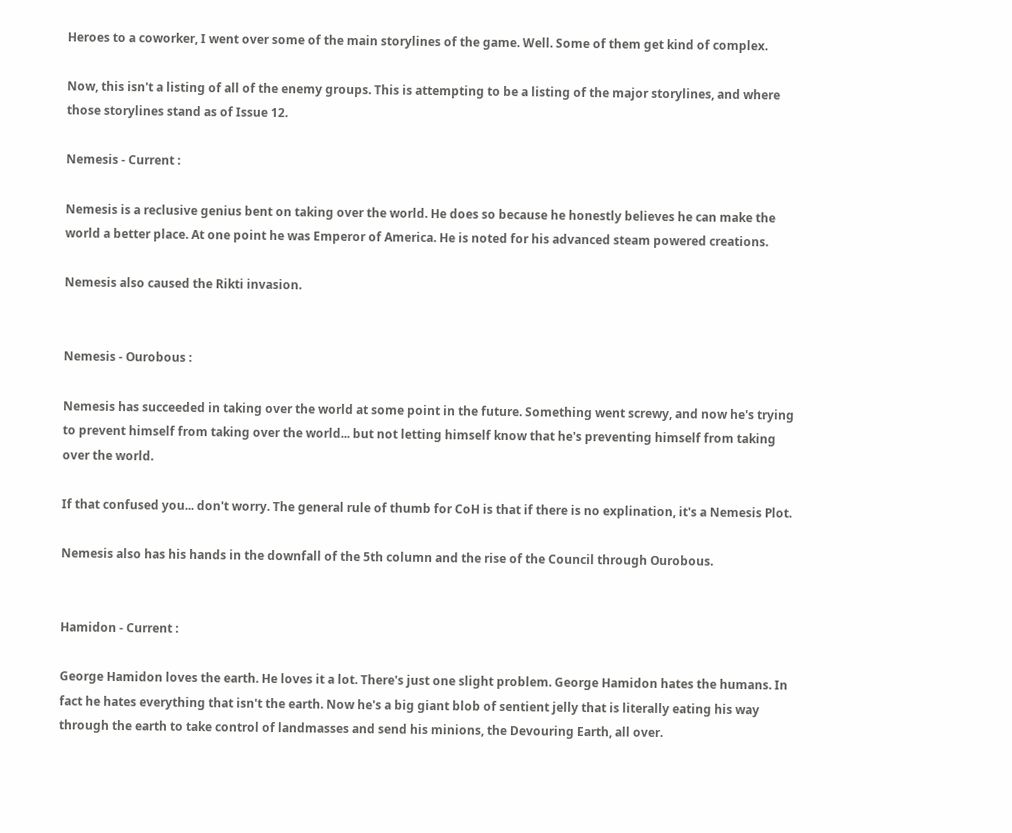Heroes to a coworker, I went over some of the main storylines of the game. Well. Some of them get kind of complex.

Now, this isn't a listing of all of the enemy groups. This is attempting to be a listing of the major storylines, and where those storylines stand as of Issue 12.

Nemesis - Current :

Nemesis is a reclusive genius bent on taking over the world. He does so because he honestly believes he can make the world a better place. At one point he was Emperor of America. He is noted for his advanced steam powered creations.

Nemesis also caused the Rikti invasion.


Nemesis - Ourobous :

Nemesis has succeeded in taking over the world at some point in the future. Something went screwy, and now he's trying to prevent himself from taking over the world... but not letting himself know that he's preventing himself from taking over the world.

If that confused you... don't worry. The general rule of thumb for CoH is that if there is no explination, it's a Nemesis Plot.

Nemesis also has his hands in the downfall of the 5th column and the rise of the Council through Ourobous.


Hamidon - Current :

George Hamidon loves the earth. He loves it a lot. There's just one slight problem. George Hamidon hates the humans. In fact he hates everything that isn't the earth. Now he's a big giant blob of sentient jelly that is literally eating his way through the earth to take control of landmasses and send his minions, the Devouring Earth, all over.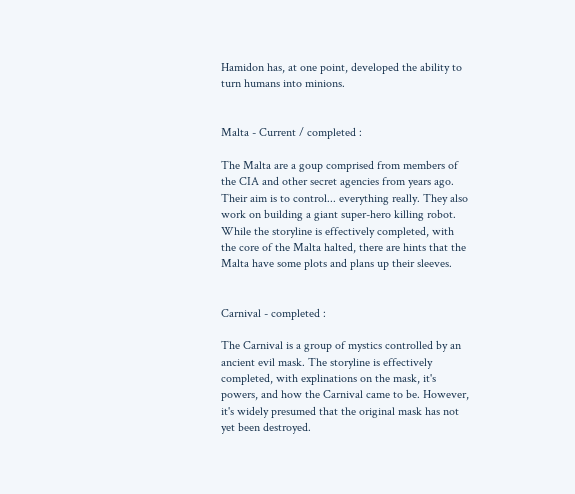Hamidon has, at one point, developed the ability to turn humans into minions.


Malta - Current / completed :

The Malta are a goup comprised from members of the CIA and other secret agencies from years ago. Their aim is to control... everything really. They also work on building a giant super-hero killing robot. While the storyline is effectively completed, with the core of the Malta halted, there are hints that the Malta have some plots and plans up their sleeves.


Carnival - completed :

The Carnival is a group of mystics controlled by an ancient evil mask. The storyline is effectively completed, with explinations on the mask, it's powers, and how the Carnival came to be. However, it's widely presumed that the original mask has not yet been destroyed.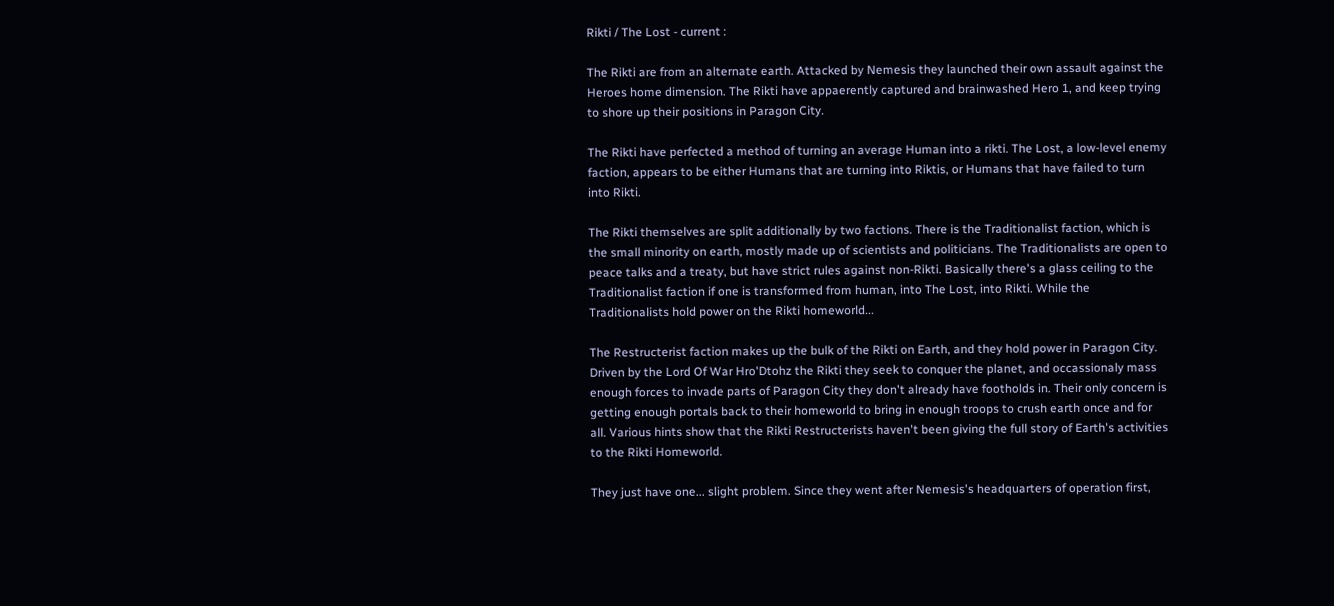Rikti / The Lost - current :

The Rikti are from an alternate earth. Attacked by Nemesis they launched their own assault against the Heroes home dimension. The Rikti have appaerently captured and brainwashed Hero 1, and keep trying to shore up their positions in Paragon City.

The Rikti have perfected a method of turning an average Human into a rikti. The Lost, a low-level enemy faction, appears to be either Humans that are turning into Riktis, or Humans that have failed to turn into Rikti.

The Rikti themselves are split additionally by two factions. There is the Traditionalist faction, which is the small minority on earth, mostly made up of scientists and politicians. The Traditionalists are open to peace talks and a treaty, but have strict rules against non-Rikti. Basically there's a glass ceiling to the Traditionalist faction if one is transformed from human, into The Lost, into Rikti. While the Traditionalists hold power on the Rikti homeworld...

The Restructerist faction makes up the bulk of the Rikti on Earth, and they hold power in Paragon City. Driven by the Lord Of War Hro'Dtohz the Rikti they seek to conquer the planet, and occassionaly mass enough forces to invade parts of Paragon City they don't already have footholds in. Their only concern is getting enough portals back to their homeworld to bring in enough troops to crush earth once and for all. Various hints show that the Rikti Restructerists haven't been giving the full story of Earth's activities to the Rikti Homeworld.

They just have one... slight problem. Since they went after Nemesis's headquarters of operation first,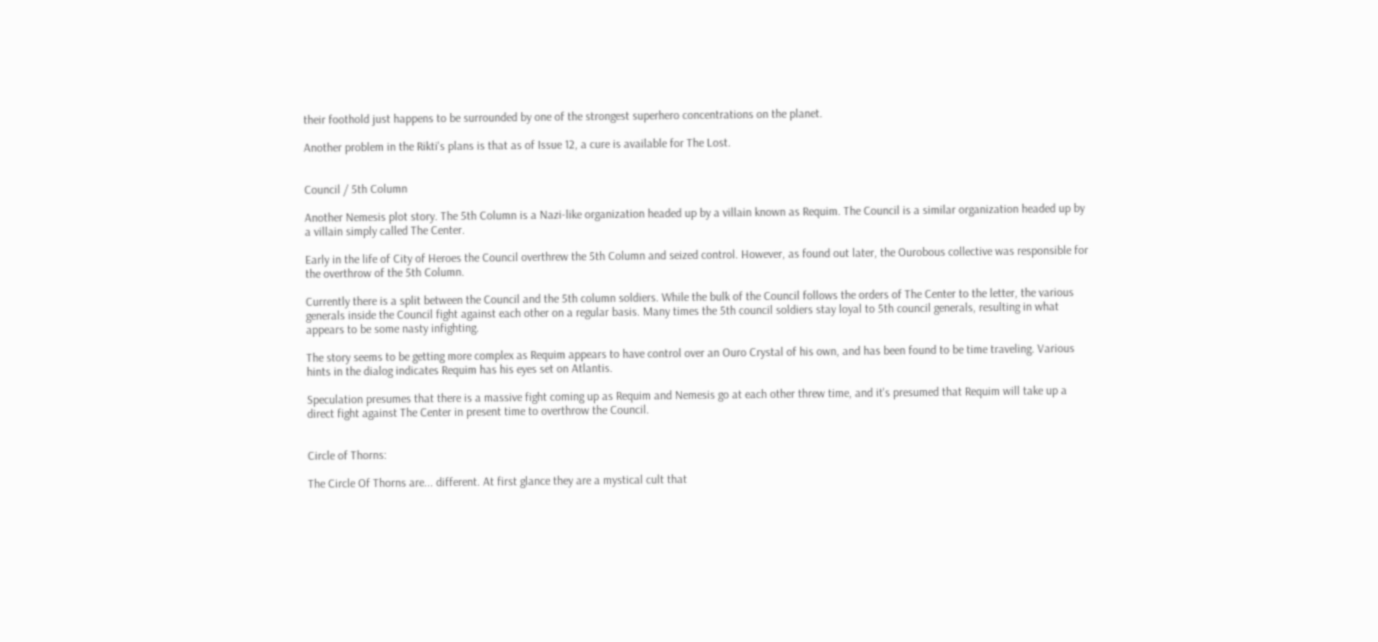their foothold just happens to be surrounded by one of the strongest superhero concentrations on the planet.

Another problem in the Rikti's plans is that as of Issue 12, a cure is available for The Lost.


Council / 5th Column

Another Nemesis plot story. The 5th Column is a Nazi-like organization headed up by a villain known as Requim. The Council is a similar organization headed up by a villain simply called The Center.

Early in the life of City of Heroes the Council overthrew the 5th Column and seized control. However, as found out later, the Ourobous collective was responsible for the overthrow of the 5th Column.

Currently there is a split between the Council and the 5th column soldiers. While the bulk of the Council follows the orders of The Center to the letter, the various generals inside the Council fight against each other on a regular basis. Many times the 5th council soldiers stay loyal to 5th council generals, resulting in what appears to be some nasty infighting.

The story seems to be getting more complex as Requim appears to have control over an Ouro Crystal of his own, and has been found to be time traveling. Various hints in the dialog indicates Requim has his eyes set on Atlantis.

Speculation presumes that there is a massive fight coming up as Requim and Nemesis go at each other threw time, and it's presumed that Requim will take up a direct fight against The Center in present time to overthrow the Council.


Circle of Thorns:

The Circle Of Thorns are... different. At first glance they are a mystical cult that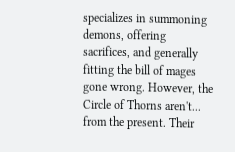specializes in summoning demons, offering sacrifices, and generally fitting the bill of mages gone wrong. However, the Circle of Thorns aren't... from the present. Their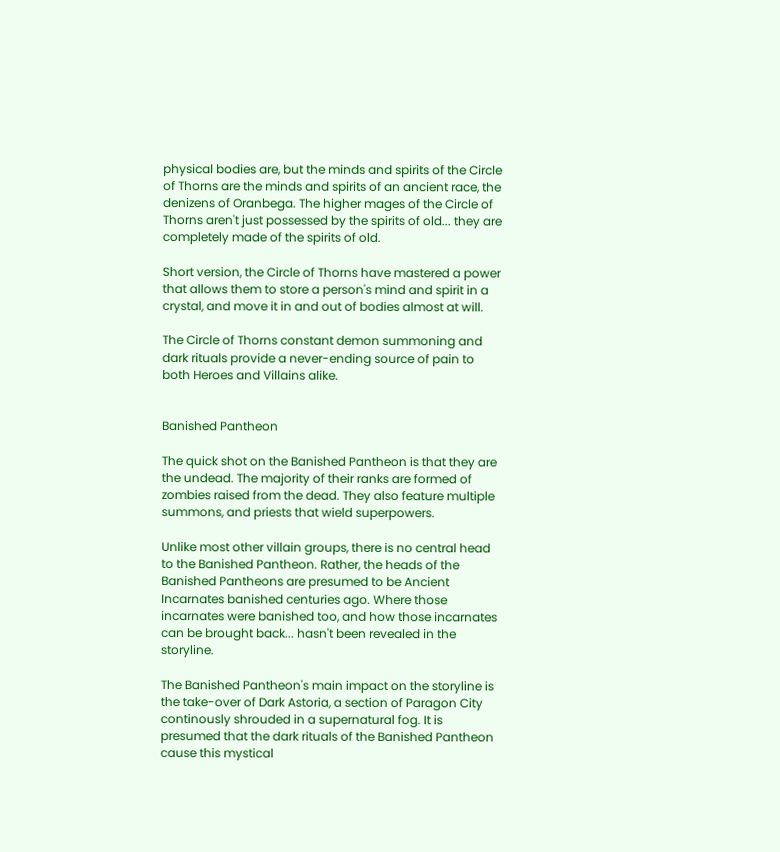physical bodies are, but the minds and spirits of the Circle of Thorns are the minds and spirits of an ancient race, the denizens of Oranbega. The higher mages of the Circle of Thorns aren't just possessed by the spirits of old... they are completely made of the spirits of old.

Short version, the Circle of Thorns have mastered a power that allows them to store a person's mind and spirit in a crystal, and move it in and out of bodies almost at will.

The Circle of Thorns constant demon summoning and dark rituals provide a never-ending source of pain to both Heroes and Villains alike.


Banished Pantheon

The quick shot on the Banished Pantheon is that they are the undead. The majority of their ranks are formed of zombies raised from the dead. They also feature multiple summons, and priests that wield superpowers.

Unlike most other villain groups, there is no central head to the Banished Pantheon. Rather, the heads of the Banished Pantheons are presumed to be Ancient Incarnates banished centuries ago. Where those incarnates were banished too, and how those incarnates can be brought back... hasn't been revealed in the storyline.

The Banished Pantheon's main impact on the storyline is the take-over of Dark Astoria, a section of Paragon City continously shrouded in a supernatural fog. It is presumed that the dark rituals of the Banished Pantheon cause this mystical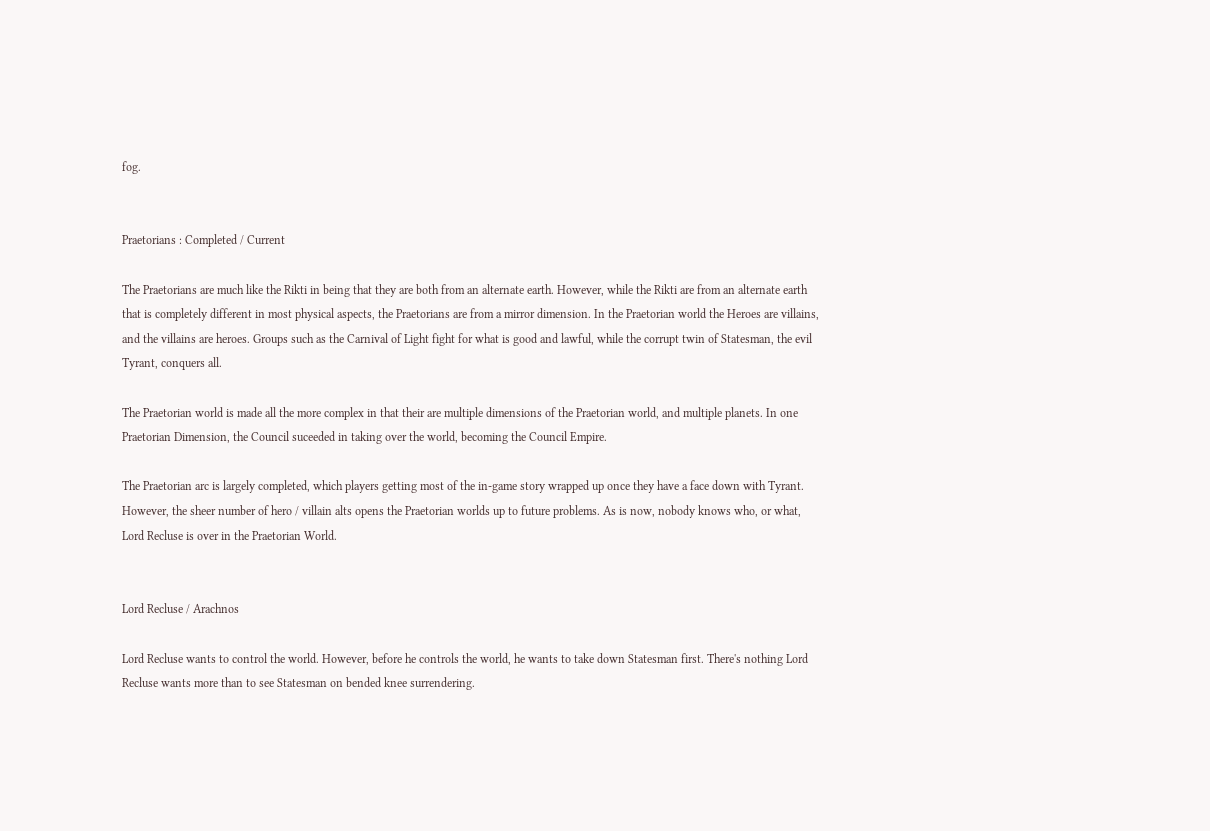fog.


Praetorians : Completed / Current

The Praetorians are much like the Rikti in being that they are both from an alternate earth. However, while the Rikti are from an alternate earth that is completely different in most physical aspects, the Praetorians are from a mirror dimension. In the Praetorian world the Heroes are villains, and the villains are heroes. Groups such as the Carnival of Light fight for what is good and lawful, while the corrupt twin of Statesman, the evil Tyrant, conquers all.

The Praetorian world is made all the more complex in that their are multiple dimensions of the Praetorian world, and multiple planets. In one Praetorian Dimension, the Council suceeded in taking over the world, becoming the Council Empire.

The Praetorian arc is largely completed, which players getting most of the in-game story wrapped up once they have a face down with Tyrant. However, the sheer number of hero / villain alts opens the Praetorian worlds up to future problems. As is now, nobody knows who, or what, Lord Recluse is over in the Praetorian World.


Lord Recluse / Arachnos

Lord Recluse wants to control the world. However, before he controls the world, he wants to take down Statesman first. There's nothing Lord Recluse wants more than to see Statesman on bended knee surrendering.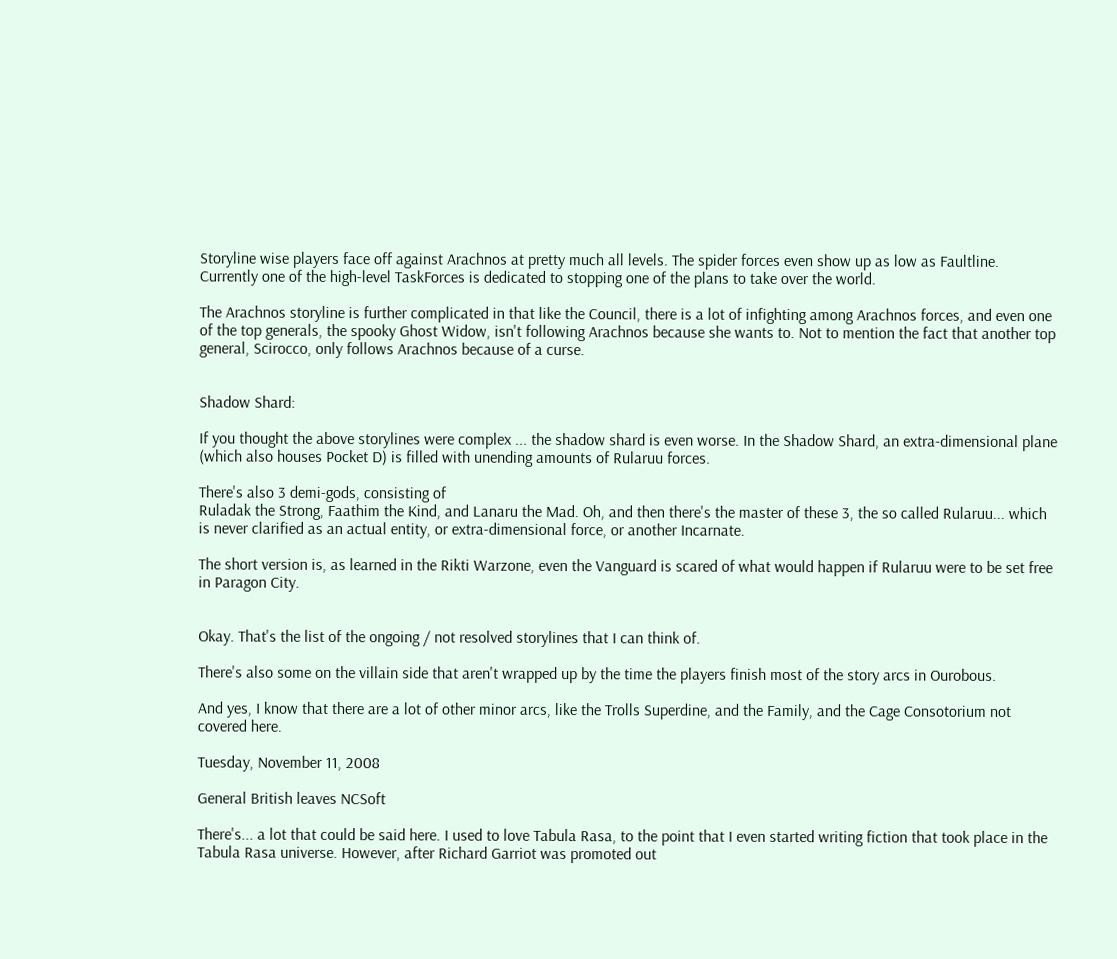Storyline wise players face off against Arachnos at pretty much all levels. The spider forces even show up as low as Faultline. Currently one of the high-level TaskForces is dedicated to stopping one of the plans to take over the world.

The Arachnos storyline is further complicated in that like the Council, there is a lot of infighting among Arachnos forces, and even one of the top generals, the spooky Ghost Widow, isn't following Arachnos because she wants to. Not to mention the fact that another top general, Scirocco, only follows Arachnos because of a curse.


Shadow Shard:

If you thought the above storylines were complex ... the shadow shard is even worse. In the Shadow Shard, an extra-dimensional plane (which also houses Pocket D) is filled with unending amounts of Rularuu forces.

There's also 3 demi-gods, consisting of
Ruladak the Strong, Faathim the Kind, and Lanaru the Mad. Oh, and then there's the master of these 3, the so called Rularuu... which is never clarified as an actual entity, or extra-dimensional force, or another Incarnate.

The short version is, as learned in the Rikti Warzone, even the Vanguard is scared of what would happen if Rularuu were to be set free in Paragon City.


Okay. That's the list of the ongoing / not resolved storylines that I can think of.

There's also some on the villain side that aren't wrapped up by the time the players finish most of the story arcs in Ourobous.

And yes, I know that there are a lot of other minor arcs, like the Trolls Superdine, and the Family, and the Cage Consotorium not covered here.

Tuesday, November 11, 2008

General British leaves NCSoft

There's... a lot that could be said here. I used to love Tabula Rasa, to the point that I even started writing fiction that took place in the Tabula Rasa universe. However, after Richard Garriot was promoted out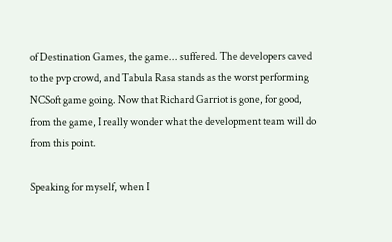of Destination Games, the game... suffered. The developers caved to the pvp crowd, and Tabula Rasa stands as the worst performing NCSoft game going. Now that Richard Garriot is gone, for good, from the game, I really wonder what the development team will do from this point.

Speaking for myself, when I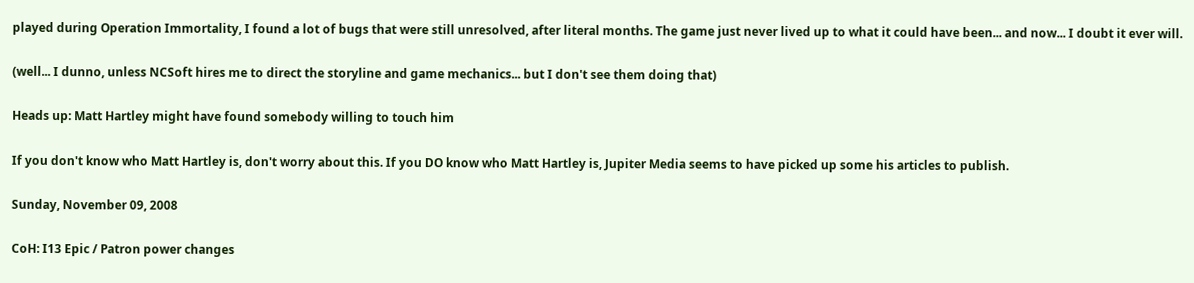played during Operation Immortality, I found a lot of bugs that were still unresolved, after literal months. The game just never lived up to what it could have been... and now... I doubt it ever will.

(well... I dunno, unless NCSoft hires me to direct the storyline and game mechanics... but I don't see them doing that)

Heads up: Matt Hartley might have found somebody willing to touch him

If you don't know who Matt Hartley is, don't worry about this. If you DO know who Matt Hartley is, Jupiter Media seems to have picked up some his articles to publish.

Sunday, November 09, 2008

CoH: I13 Epic / Patron power changes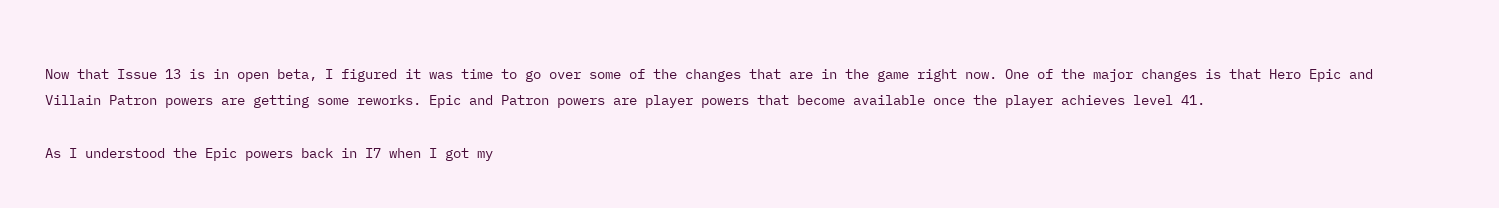Now that Issue 13 is in open beta, I figured it was time to go over some of the changes that are in the game right now. One of the major changes is that Hero Epic and Villain Patron powers are getting some reworks. Epic and Patron powers are player powers that become available once the player achieves level 41.

As I understood the Epic powers back in I7 when I got my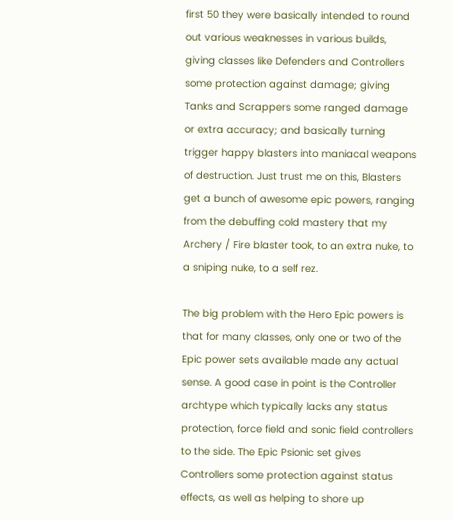first 50 they were basically intended to round out various weaknesses in various builds, giving classes like Defenders and Controllers some protection against damage; giving Tanks and Scrappers some ranged damage or extra accuracy; and basically turning trigger happy blasters into maniacal weapons of destruction. Just trust me on this, Blasters get a bunch of awesome epic powers, ranging from the debuffing cold mastery that my Archery / Fire blaster took, to an extra nuke, to a sniping nuke, to a self rez.

The big problem with the Hero Epic powers is that for many classes, only one or two of the Epic power sets available made any actual sense. A good case in point is the Controller archtype which typically lacks any status protection, force field and sonic field controllers to the side. The Epic Psionic set gives Controllers some protection against status effects, as well as helping to shore up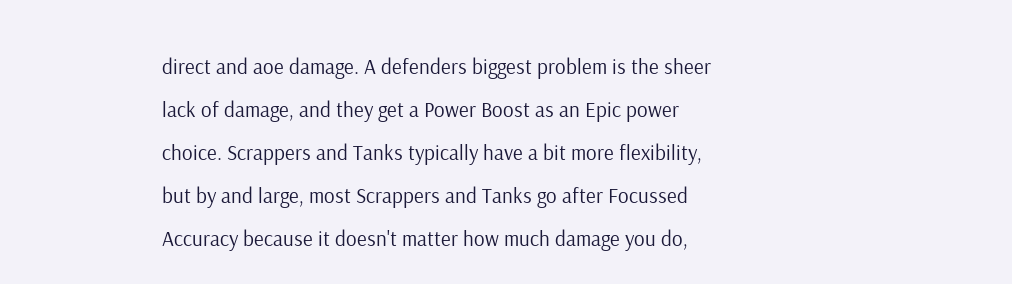direct and aoe damage. A defenders biggest problem is the sheer lack of damage, and they get a Power Boost as an Epic power choice. Scrappers and Tanks typically have a bit more flexibility, but by and large, most Scrappers and Tanks go after Focussed Accuracy because it doesn't matter how much damage you do,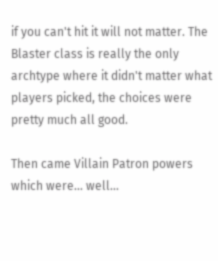if you can't hit it will not matter. The Blaster class is really the only archtype where it didn't matter what players picked, the choices were pretty much all good.

Then came Villain Patron powers which were... well...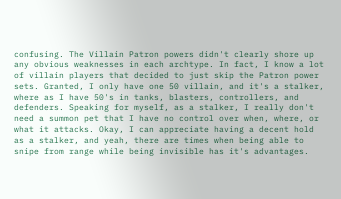confusing. The Villain Patron powers didn't clearly shore up any obvious weaknesses in each archtype. In fact, I know a lot of villain players that decided to just skip the Patron power sets. Granted, I only have one 50 villain, and it's a stalker, where as I have 50's in tanks, blasters, controllers, and defenders. Speaking for myself, as a stalker, I really don't need a summon pet that I have no control over when, where, or what it attacks. Okay, I can appreciate having a decent hold as a stalker, and yeah, there are times when being able to snipe from range while being invisible has it's advantages.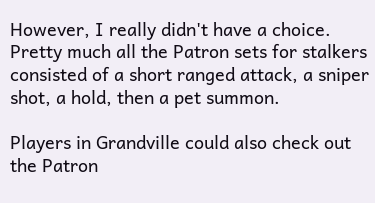However, I really didn't have a choice. Pretty much all the Patron sets for stalkers consisted of a short ranged attack, a sniper shot, a hold, then a pet summon.

Players in Grandville could also check out the Patron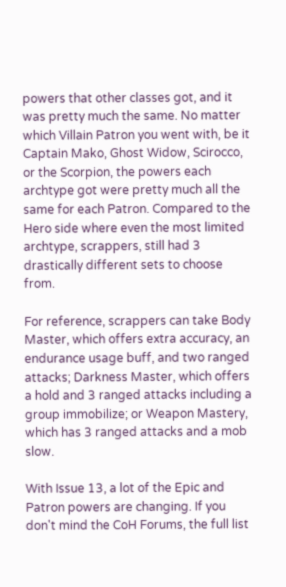powers that other classes got, and it was pretty much the same. No matter which Villain Patron you went with, be it Captain Mako, Ghost Widow, Scirocco, or the Scorpion, the powers each archtype got were pretty much all the same for each Patron. Compared to the Hero side where even the most limited archtype, scrappers, still had 3 drastically different sets to choose from.

For reference, scrappers can take Body Master, which offers extra accuracy, an endurance usage buff, and two ranged attacks; Darkness Master, which offers a hold and 3 ranged attacks including a group immobilize; or Weapon Mastery, which has 3 ranged attacks and a mob slow.

With Issue 13, a lot of the Epic and Patron powers are changing. If you don't mind the CoH Forums, the full list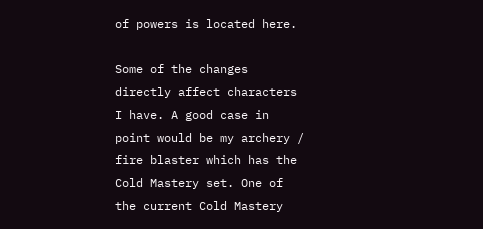of powers is located here.

Some of the changes directly affect characters I have. A good case in point would be my archery / fire blaster which has the Cold Mastery set. One of the current Cold Mastery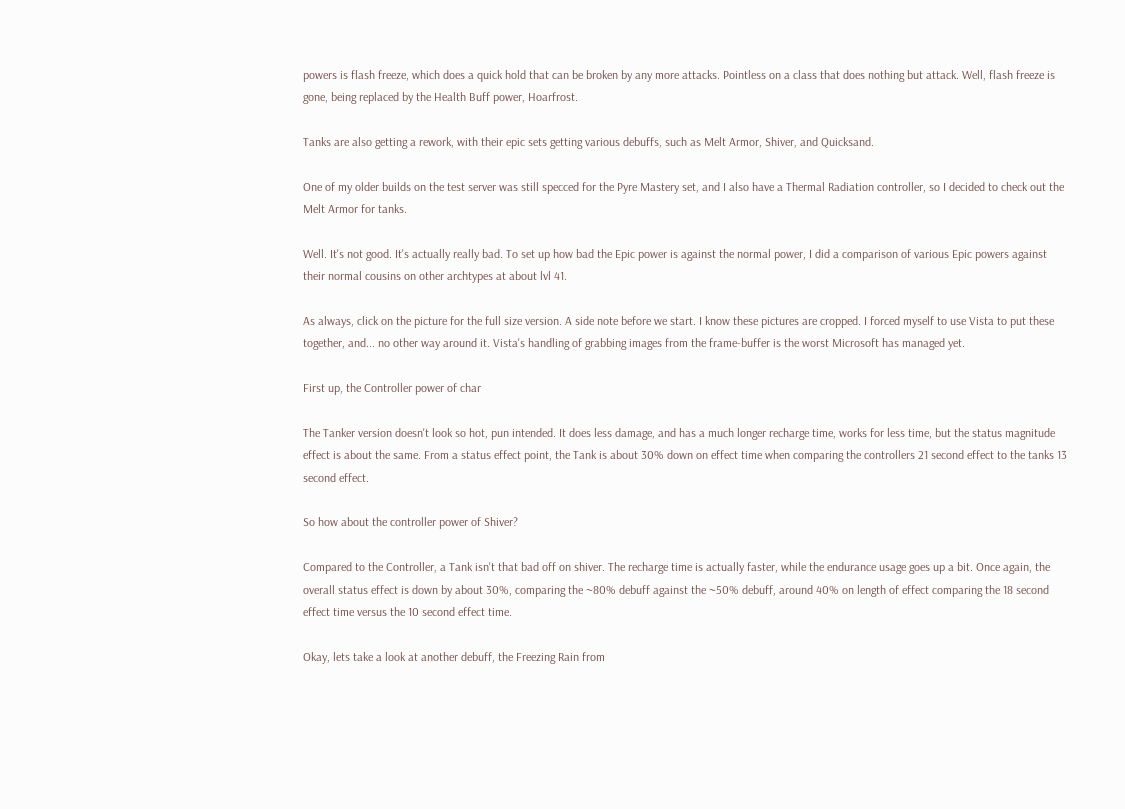powers is flash freeze, which does a quick hold that can be broken by any more attacks. Pointless on a class that does nothing but attack. Well, flash freeze is gone, being replaced by the Health Buff power, Hoarfrost.

Tanks are also getting a rework, with their epic sets getting various debuffs, such as Melt Armor, Shiver, and Quicksand.

One of my older builds on the test server was still specced for the Pyre Mastery set, and I also have a Thermal Radiation controller, so I decided to check out the Melt Armor for tanks.

Well. It's not good. It's actually really bad. To set up how bad the Epic power is against the normal power, I did a comparison of various Epic powers against their normal cousins on other archtypes at about lvl 41.

As always, click on the picture for the full size version. A side note before we start. I know these pictures are cropped. I forced myself to use Vista to put these together, and... no other way around it. Vista's handling of grabbing images from the frame-buffer is the worst Microsoft has managed yet.

First up, the Controller power of char

The Tanker version doesn't look so hot, pun intended. It does less damage, and has a much longer recharge time, works for less time, but the status magnitude effect is about the same. From a status effect point, the Tank is about 30% down on effect time when comparing the controllers 21 second effect to the tanks 13 second effect.

So how about the controller power of Shiver?

Compared to the Controller, a Tank isn't that bad off on shiver. The recharge time is actually faster, while the endurance usage goes up a bit. Once again, the overall status effect is down by about 30%, comparing the ~80% debuff against the ~50% debuff, around 40% on length of effect comparing the 18 second effect time versus the 10 second effect time.

Okay, lets take a look at another debuff, the Freezing Rain from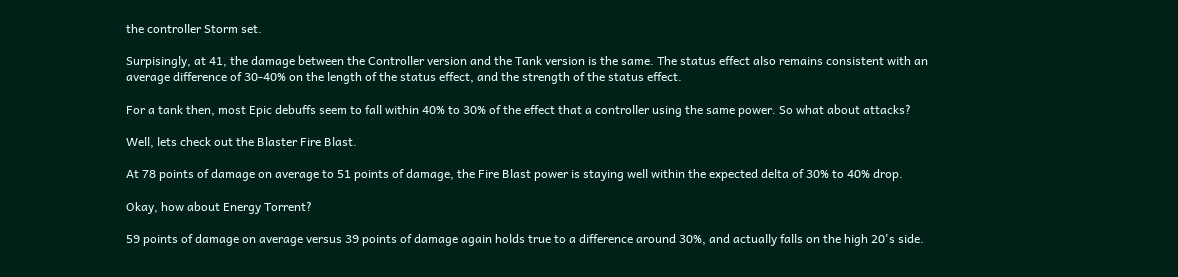the controller Storm set.

Surpisingly, at 41, the damage between the Controller version and the Tank version is the same. The status effect also remains consistent with an average difference of 30-40% on the length of the status effect, and the strength of the status effect.

For a tank then, most Epic debuffs seem to fall within 40% to 30% of the effect that a controller using the same power. So what about attacks?

Well, lets check out the Blaster Fire Blast.

At 78 points of damage on average to 51 points of damage, the Fire Blast power is staying well within the expected delta of 30% to 40% drop.

Okay, how about Energy Torrent?

59 points of damage on average versus 39 points of damage again holds true to a difference around 30%, and actually falls on the high 20's side.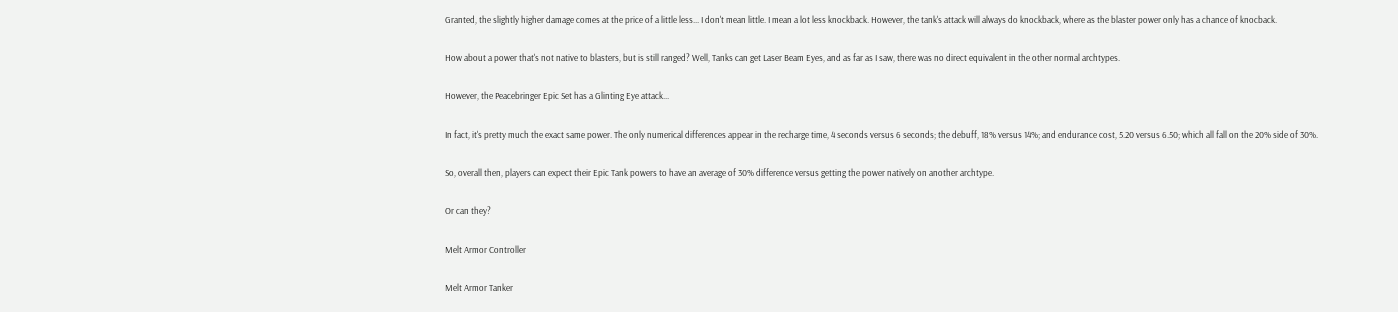Granted, the slightly higher damage comes at the price of a little less... I don't mean little. I mean a lot less knockback. However, the tank's attack will always do knockback, where as the blaster power only has a chance of knocback.

How about a power that's not native to blasters, but is still ranged? Well, Tanks can get Laser Beam Eyes, and as far as I saw, there was no direct equivalent in the other normal archtypes.

However, the Peacebringer Epic Set has a Glinting Eye attack...

In fact, it's pretty much the exact same power. The only numerical differences appear in the recharge time, 4 seconds versus 6 seconds; the debuff, 18% versus 14%; and endurance cost, 5.20 versus 6.50; which all fall on the 20% side of 30%.

So, overall then, players can expect their Epic Tank powers to have an average of 30% difference versus getting the power natively on another archtype.

Or can they?

Melt Armor Controller

Melt Armor Tanker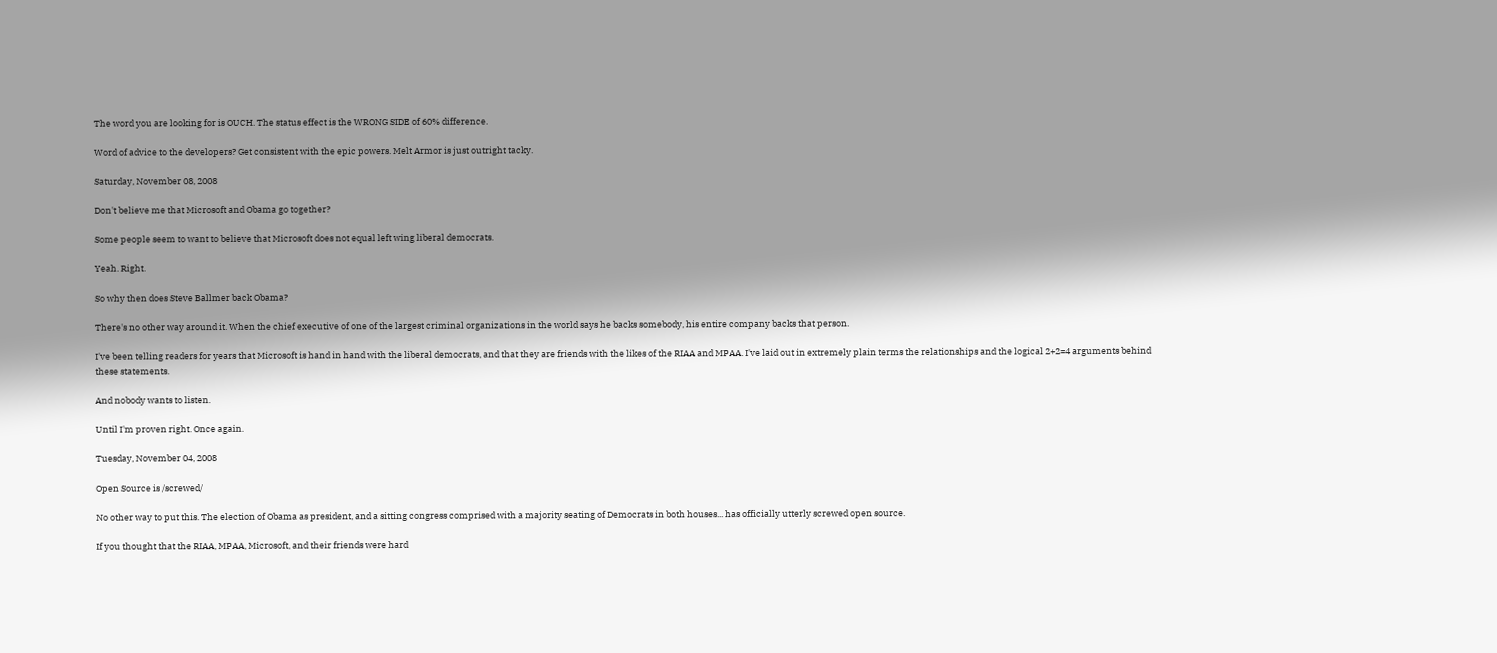The word you are looking for is OUCH. The status effect is the WRONG SIDE of 60% difference.

Word of advice to the developers? Get consistent with the epic powers. Melt Armor is just outright tacky.

Saturday, November 08, 2008

Don't believe me that Microsoft and Obama go together?

Some people seem to want to believe that Microsoft does not equal left wing liberal democrats.

Yeah. Right.

So why then does Steve Ballmer back Obama?

There's no other way around it. When the chief executive of one of the largest criminal organizations in the world says he backs somebody, his entire company backs that person.

I've been telling readers for years that Microsoft is hand in hand with the liberal democrats, and that they are friends with the likes of the RIAA and MPAA. I've laid out in extremely plain terms the relationships and the logical 2+2=4 arguments behind these statements.

And nobody wants to listen.

Until I'm proven right. Once again.

Tuesday, November 04, 2008

Open Source is /screwed/

No other way to put this. The election of Obama as president, and a sitting congress comprised with a majority seating of Democrats in both houses... has officially utterly screwed open source.

If you thought that the RIAA, MPAA, Microsoft, and their friends were hard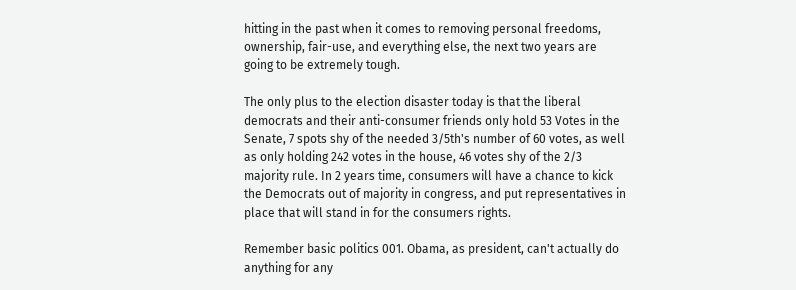hitting in the past when it comes to removing personal freedoms, ownership, fair-use, and everything else, the next two years are going to be extremely tough.

The only plus to the election disaster today is that the liberal democrats and their anti-consumer friends only hold 53 Votes in the Senate, 7 spots shy of the needed 3/5th's number of 60 votes, as well as only holding 242 votes in the house, 46 votes shy of the 2/3 majority rule. In 2 years time, consumers will have a chance to kick the Democrats out of majority in congress, and put representatives in place that will stand in for the consumers rights.

Remember basic politics 001. Obama, as president, can't actually do anything for any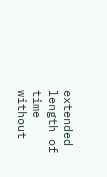extended length of time without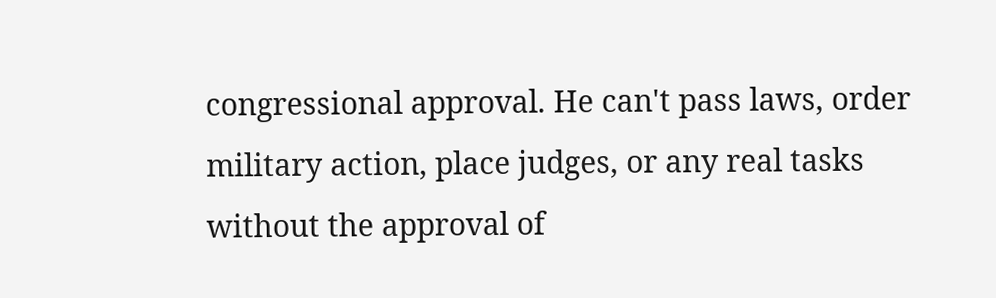congressional approval. He can't pass laws, order military action, place judges, or any real tasks without the approval of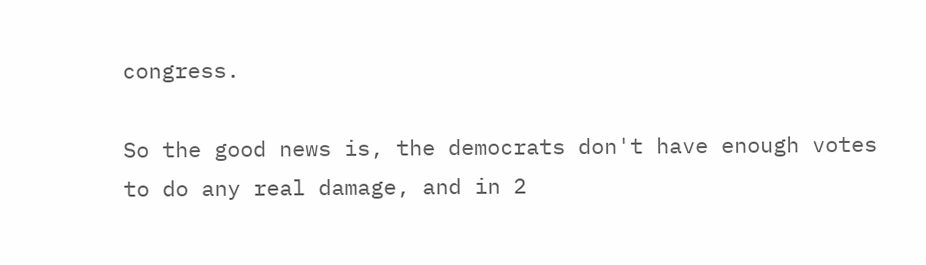congress.

So the good news is, the democrats don't have enough votes to do any real damage, and in 2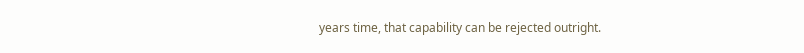years time, that capability can be rejected outright.